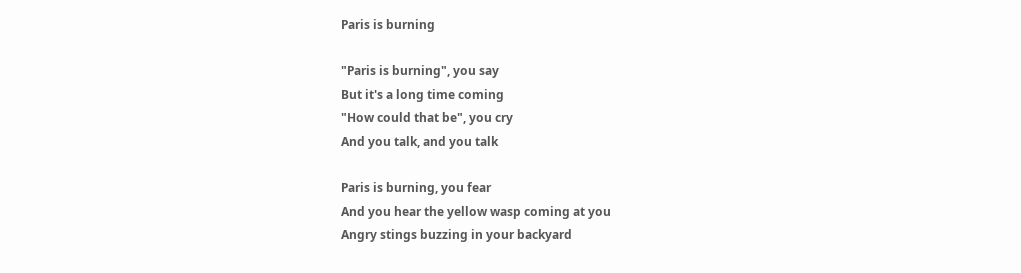Paris is burning

"Paris is burning", you say
But it's a long time coming
"How could that be", you cry
And you talk, and you talk

Paris is burning, you fear
And you hear the yellow wasp coming at you
Angry stings buzzing in your backyard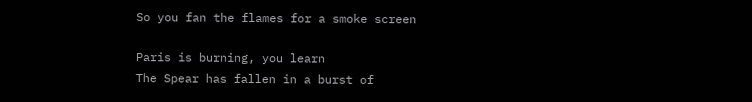So you fan the flames for a smoke screen

Paris is burning, you learn
The Spear has fallen in a burst of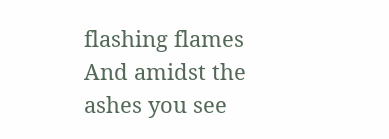flashing flames
And amidst the ashes you see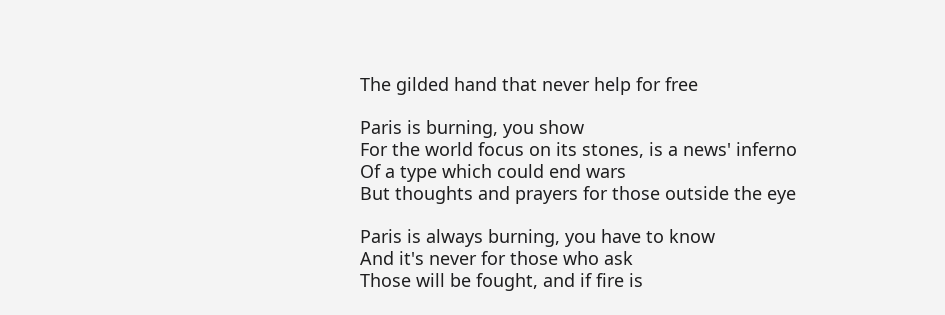The gilded hand that never help for free

Paris is burning, you show
For the world focus on its stones, is a news' inferno
Of a type which could end wars
But thoughts and prayers for those outside the eye

Paris is always burning, you have to know
And it's never for those who ask
Those will be fought, and if fire is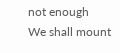not enough
We shall mount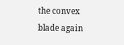the convex blade again